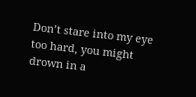Don’t stare into my eye too hard, you might drown in a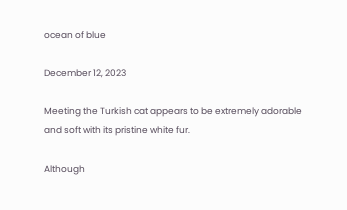ocean of blue

December 12, 2023

Meeting the Turkish cat appears to be extremely adorable and soft with its pristine white fur.

Although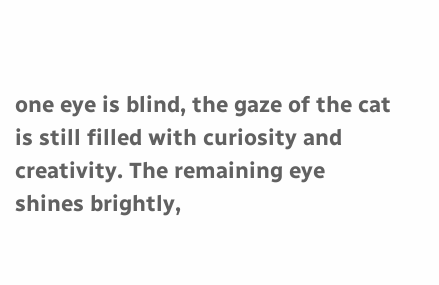one eye is blind, the gaze of the cat is still filled with curiosity and creativity. The remaining eye shines brightly,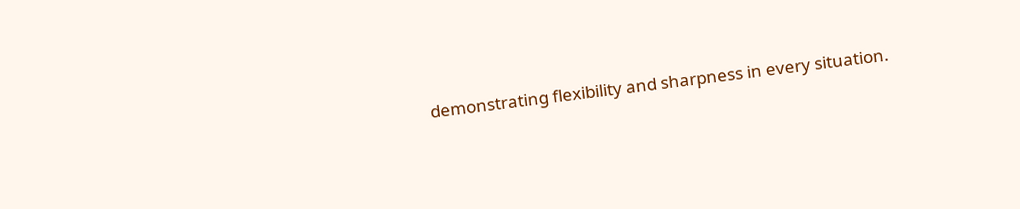demonstrating flexibility and sharpness in every situation.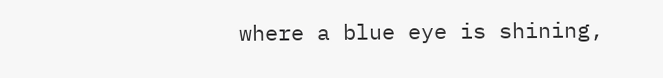where a blue eye is shining,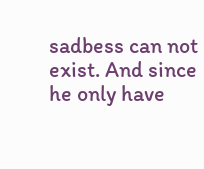sadbess can not exist. And since he only have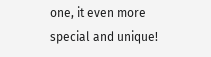one, it even more special and unique!